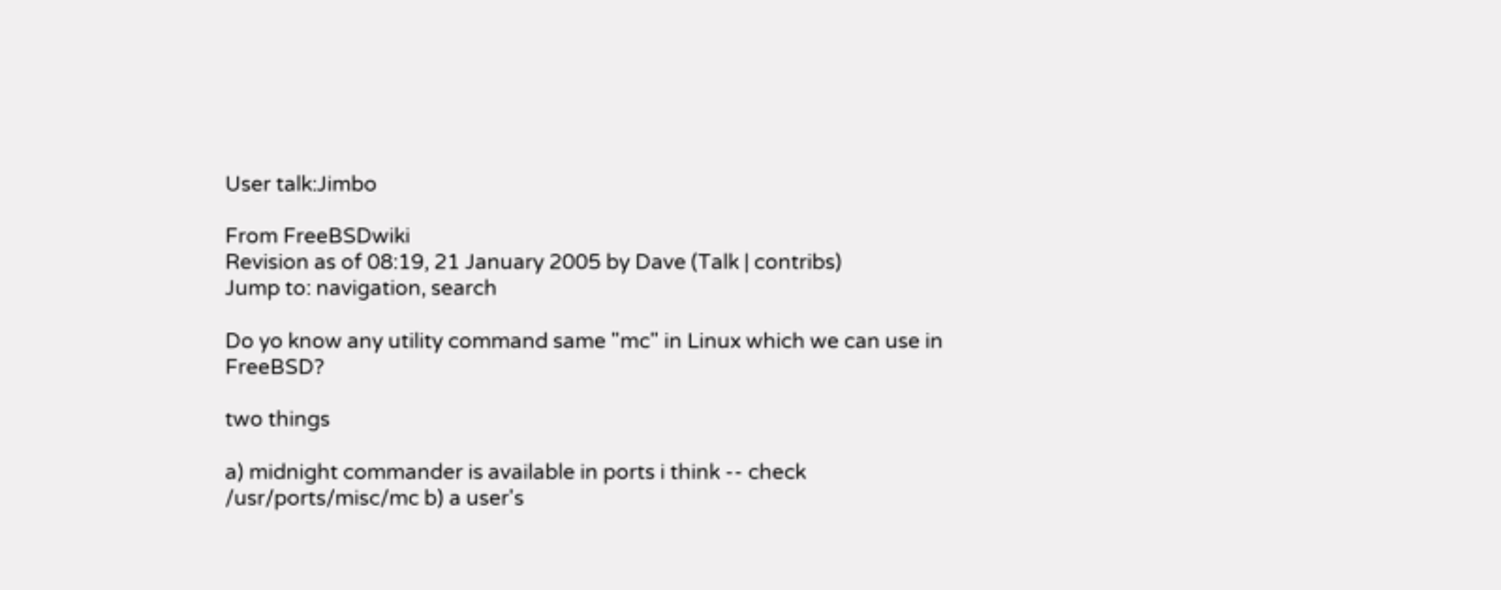User talk:Jimbo

From FreeBSDwiki
Revision as of 08:19, 21 January 2005 by Dave (Talk | contribs)
Jump to: navigation, search

Do yo know any utility command same "mc" in Linux which we can use in FreeBSD?

two things

a) midnight commander is available in ports i think -- check /usr/ports/misc/mc b) a user's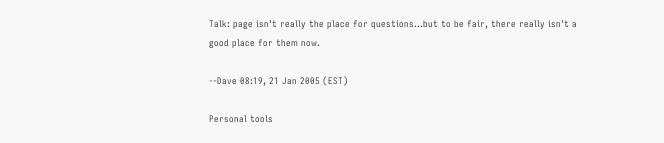Talk: page isn't really the place for questions...but to be fair, there really isn't a good place for them now.

--Dave 08:19, 21 Jan 2005 (EST)

Personal tools